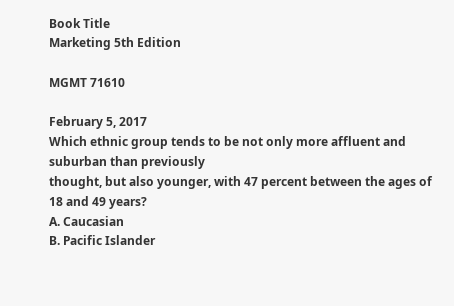Book Title
Marketing 5th Edition

MGMT 71610

February 5, 2017
Which ethnic group tends to be not only more affluent and suburban than previously
thought, but also younger, with 47 percent between the ages of 18 and 49 years?
A. Caucasian
B. Pacific Islander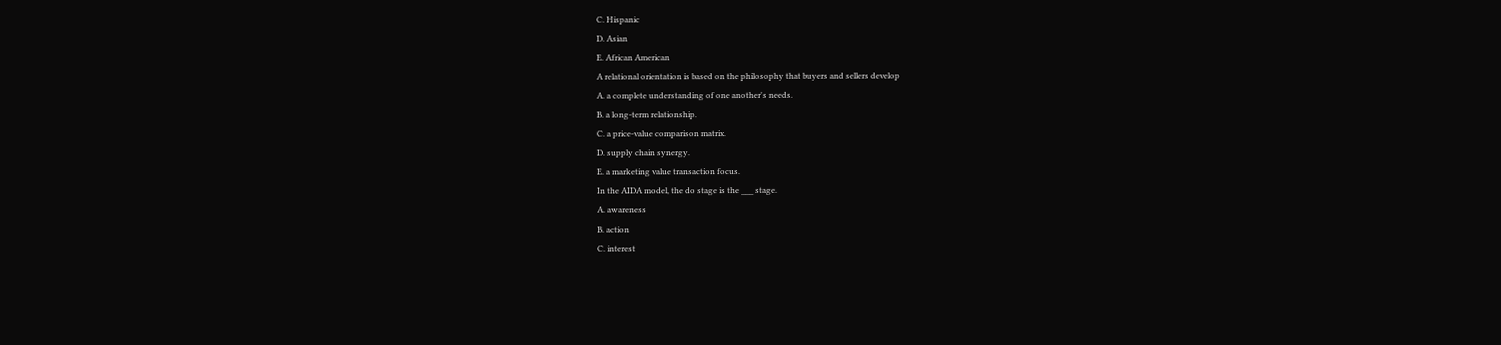C. Hispanic
D. Asian
E. African American
A relational orientation is based on the philosophy that buyers and sellers develop
A. a complete understanding of one another's needs.
B. a long-term relationship.
C. a price-value comparison matrix.
D. supply chain synergy.
E. a marketing value transaction focus.
In the AIDA model, the do stage is the ___ stage.
A. awareness
B. action
C. interest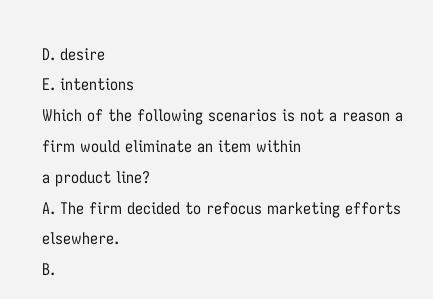D. desire
E. intentions
Which of the following scenarios is not a reason a firm would eliminate an item within
a product line?
A. The firm decided to refocus marketing efforts elsewhere.
B.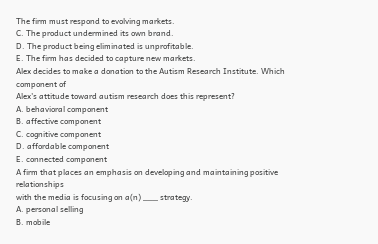The firm must respond to evolving markets.
C. The product undermined its own brand.
D. The product being eliminated is unprofitable.
E. The firm has decided to capture new markets.
Alex decides to make a donation to the Autism Research Institute. Which component of
Alex's attitude toward autism research does this represent?
A. behavioral component
B. affective component
C. cognitive component
D. affordable component
E. connected component
A firm that places an emphasis on developing and maintaining positive relationships
with the media is focusing on a(n) ___ strategy.
A. personal selling
B. mobile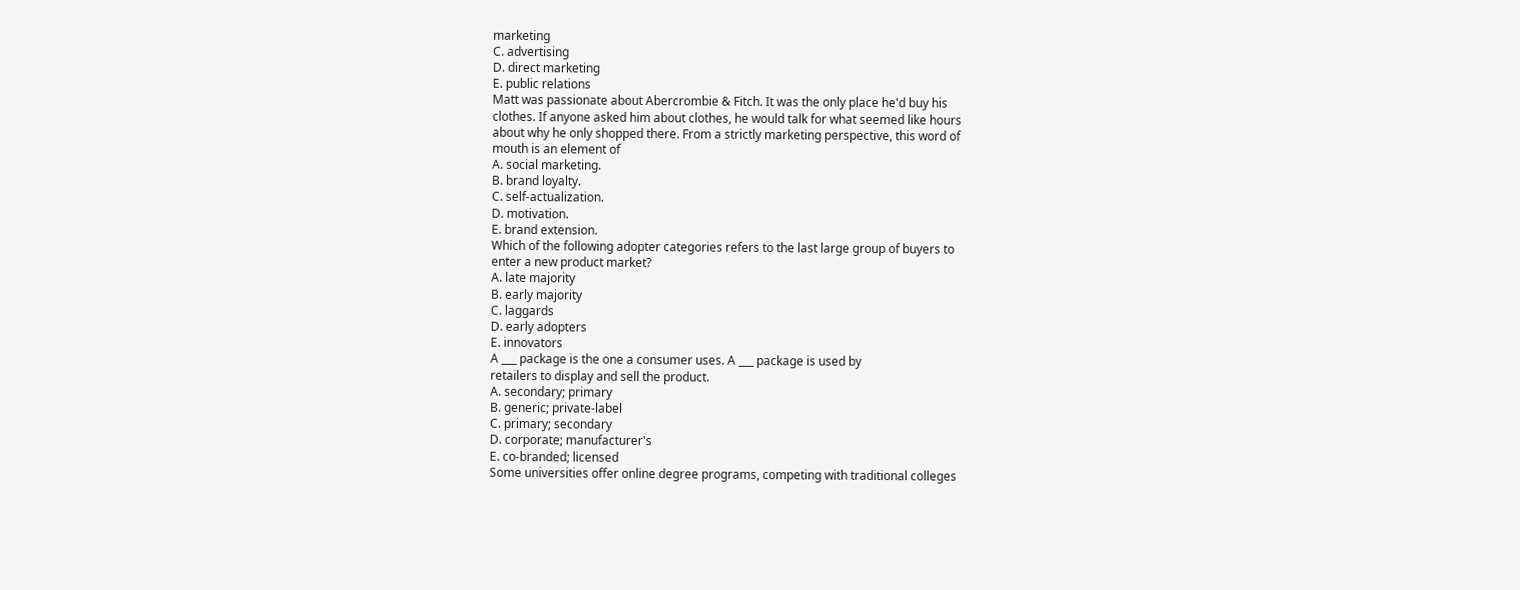marketing
C. advertising
D. direct marketing
E. public relations
Matt was passionate about Abercrombie & Fitch. It was the only place he'd buy his
clothes. If anyone asked him about clothes, he would talk for what seemed like hours
about why he only shopped there. From a strictly marketing perspective, this word of
mouth is an element of
A. social marketing.
B. brand loyalty.
C. self-actualization.
D. motivation.
E. brand extension.
Which of the following adopter categories refers to the last large group of buyers to
enter a new product market?
A. late majority
B. early majority
C. laggards
D. early adopters
E. innovators
A ___ package is the one a consumer uses. A ___ package is used by
retailers to display and sell the product.
A. secondary; primary
B. generic; private-label
C. primary; secondary
D. corporate; manufacturer's
E. co-branded; licensed
Some universities offer online degree programs, competing with traditional colleges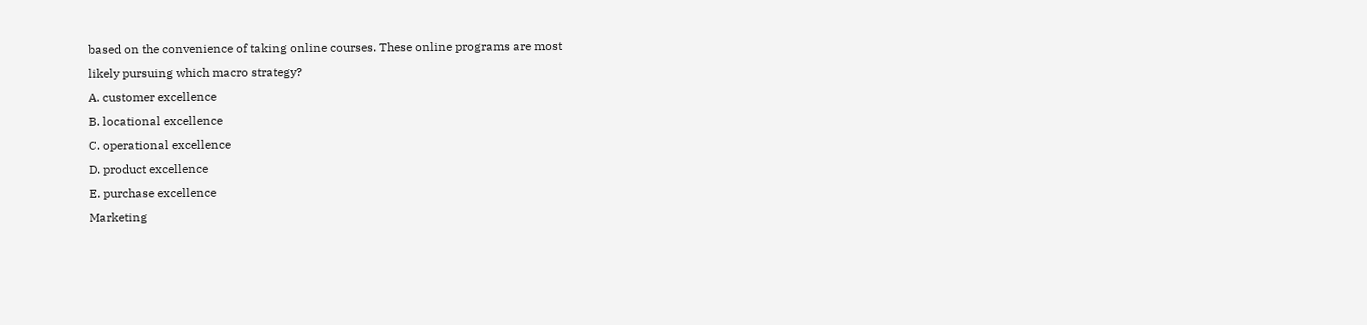based on the convenience of taking online courses. These online programs are most
likely pursuing which macro strategy?
A. customer excellence
B. locational excellence
C. operational excellence
D. product excellence
E. purchase excellence
Marketing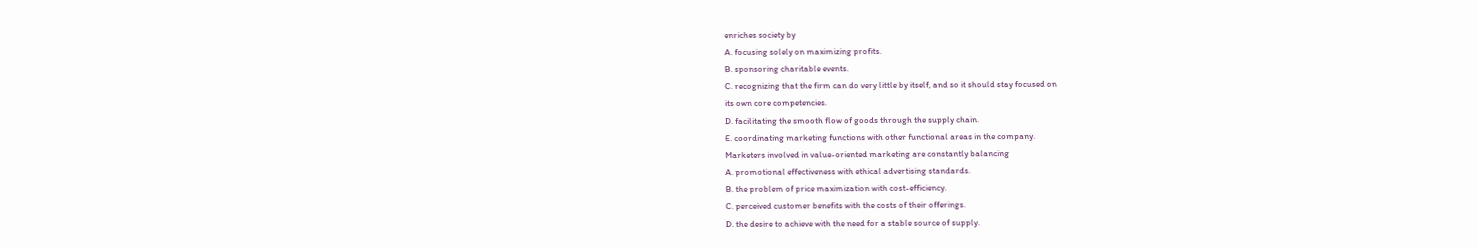enriches society by
A. focusing solely on maximizing profits.
B. sponsoring charitable events.
C. recognizing that the firm can do very little by itself, and so it should stay focused on
its own core competencies.
D. facilitating the smooth flow of goods through the supply chain.
E. coordinating marketing functions with other functional areas in the company.
Marketers involved in value-oriented marketing are constantly balancing
A. promotional effectiveness with ethical advertising standards.
B. the problem of price maximization with cost-efficiency.
C. perceived customer benefits with the costs of their offerings.
D. the desire to achieve with the need for a stable source of supply.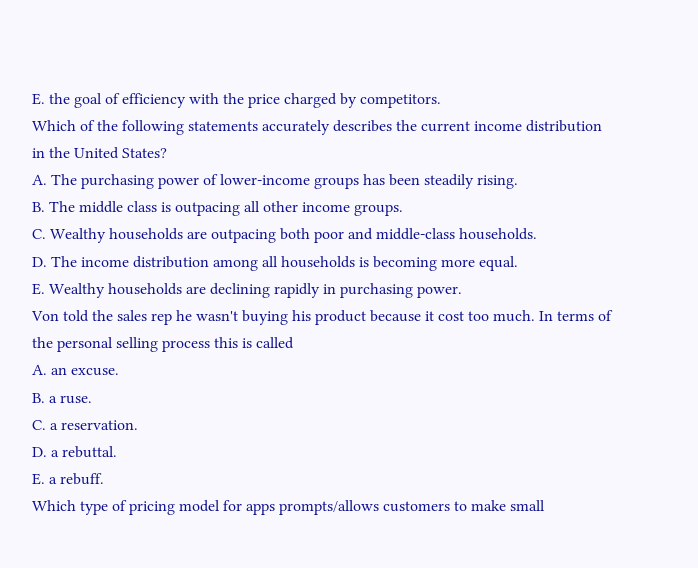E. the goal of efficiency with the price charged by competitors.
Which of the following statements accurately describes the current income distribution
in the United States?
A. The purchasing power of lower-income groups has been steadily rising.
B. The middle class is outpacing all other income groups.
C. Wealthy households are outpacing both poor and middle-class households.
D. The income distribution among all households is becoming more equal.
E. Wealthy households are declining rapidly in purchasing power.
Von told the sales rep he wasn't buying his product because it cost too much. In terms of
the personal selling process this is called
A. an excuse.
B. a ruse.
C. a reservation.
D. a rebuttal.
E. a rebuff.
Which type of pricing model for apps prompts/allows customers to make small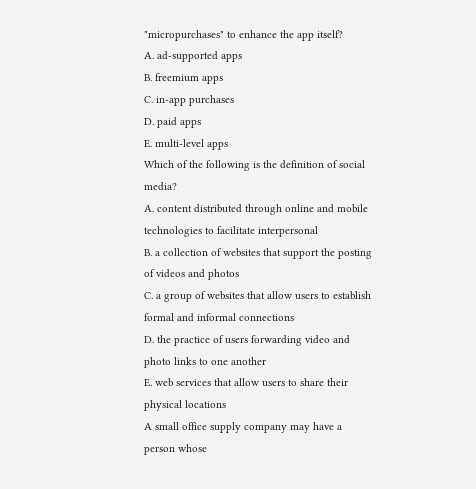"micropurchases" to enhance the app itself?
A. ad-supported apps
B. freemium apps
C. in-app purchases
D. paid apps
E. multi-level apps
Which of the following is the definition of social media?
A. content distributed through online and mobile technologies to facilitate interpersonal
B. a collection of websites that support the posting of videos and photos
C. a group of websites that allow users to establish formal and informal connections
D. the practice of users forwarding video and photo links to one another
E. web services that allow users to share their physical locations
A small office supply company may have a person whose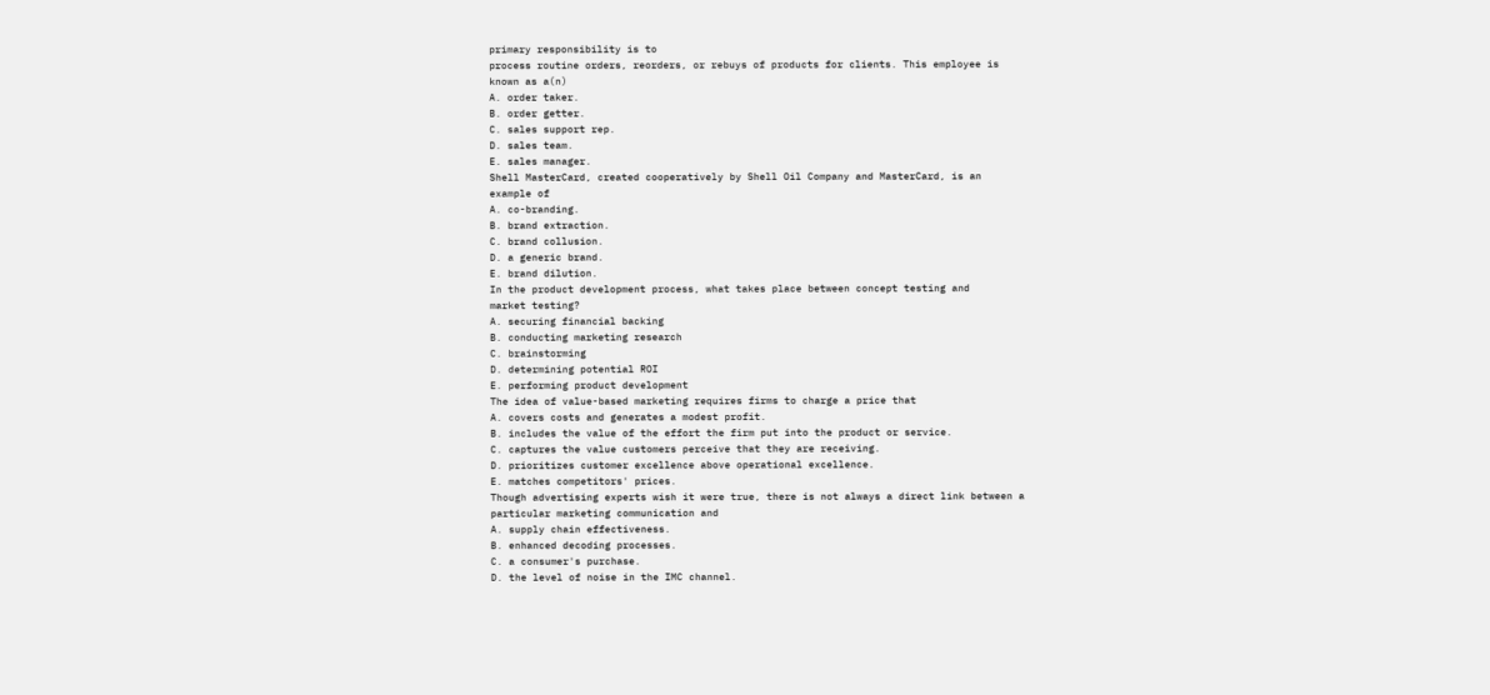primary responsibility is to
process routine orders, reorders, or rebuys of products for clients. This employee is
known as a(n)
A. order taker.
B. order getter.
C. sales support rep.
D. sales team.
E. sales manager.
Shell MasterCard, created cooperatively by Shell Oil Company and MasterCard, is an
example of
A. co-branding.
B. brand extraction.
C. brand collusion.
D. a generic brand.
E. brand dilution.
In the product development process, what takes place between concept testing and
market testing?
A. securing financial backing
B. conducting marketing research
C. brainstorming
D. determining potential ROI
E. performing product development
The idea of value-based marketing requires firms to charge a price that
A. covers costs and generates a modest profit.
B. includes the value of the effort the firm put into the product or service.
C. captures the value customers perceive that they are receiving.
D. prioritizes customer excellence above operational excellence.
E. matches competitors' prices.
Though advertising experts wish it were true, there is not always a direct link between a
particular marketing communication and
A. supply chain effectiveness.
B. enhanced decoding processes.
C. a consumer's purchase.
D. the level of noise in the IMC channel.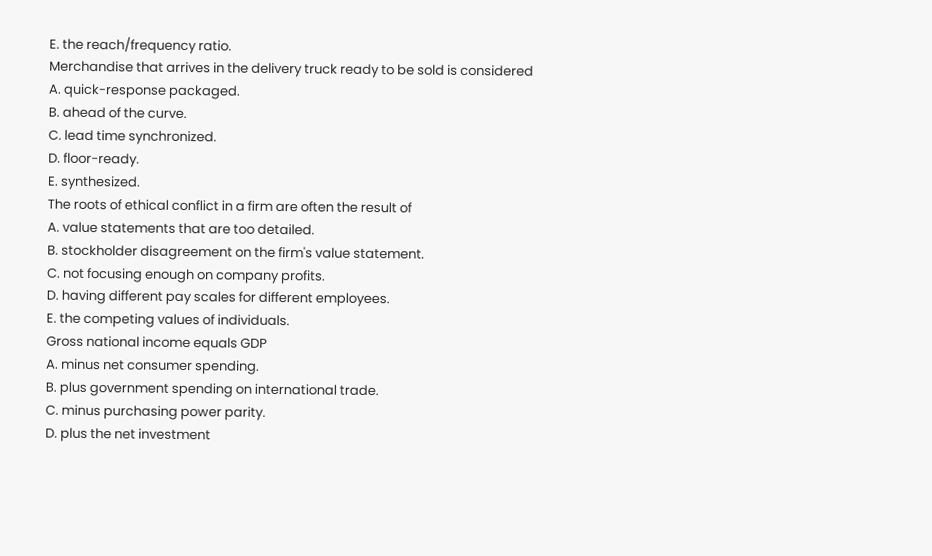E. the reach/frequency ratio.
Merchandise that arrives in the delivery truck ready to be sold is considered
A. quick-response packaged.
B. ahead of the curve.
C. lead time synchronized.
D. floor-ready.
E. synthesized.
The roots of ethical conflict in a firm are often the result of
A. value statements that are too detailed.
B. stockholder disagreement on the firm's value statement.
C. not focusing enough on company profits.
D. having different pay scales for different employees.
E. the competing values of individuals.
Gross national income equals GDP
A. minus net consumer spending.
B. plus government spending on international trade.
C. minus purchasing power parity.
D. plus the net investment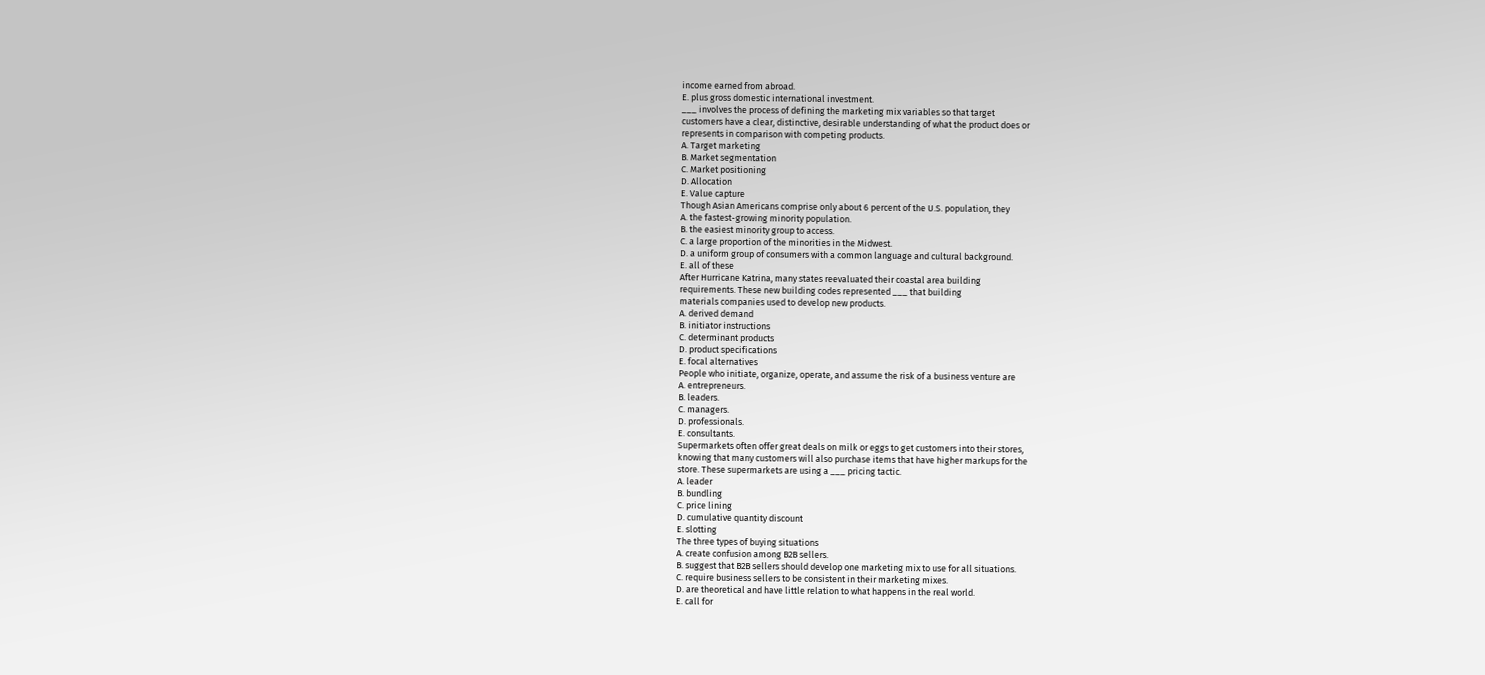income earned from abroad.
E. plus gross domestic international investment.
___ involves the process of defining the marketing mix variables so that target
customers have a clear, distinctive, desirable understanding of what the product does or
represents in comparison with competing products.
A. Target marketing
B. Market segmentation
C. Market positioning
D. Allocation
E. Value capture
Though Asian Americans comprise only about 6 percent of the U.S. population, they
A. the fastest-growing minority population.
B. the easiest minority group to access.
C. a large proportion of the minorities in the Midwest.
D. a uniform group of consumers with a common language and cultural background.
E. all of these
After Hurricane Katrina, many states reevaluated their coastal area building
requirements. These new building codes represented ___ that building
materials companies used to develop new products.
A. derived demand
B. initiator instructions
C. determinant products
D. product specifications
E. focal alternatives
People who initiate, organize, operate, and assume the risk of a business venture are
A. entrepreneurs.
B. leaders.
C. managers.
D. professionals.
E. consultants.
Supermarkets often offer great deals on milk or eggs to get customers into their stores,
knowing that many customers will also purchase items that have higher markups for the
store. These supermarkets are using a ___ pricing tactic.
A. leader
B. bundling
C. price lining
D. cumulative quantity discount
E. slotting
The three types of buying situations
A. create confusion among B2B sellers.
B. suggest that B2B sellers should develop one marketing mix to use for all situations.
C. require business sellers to be consistent in their marketing mixes.
D. are theoretical and have little relation to what happens in the real world.
E. call for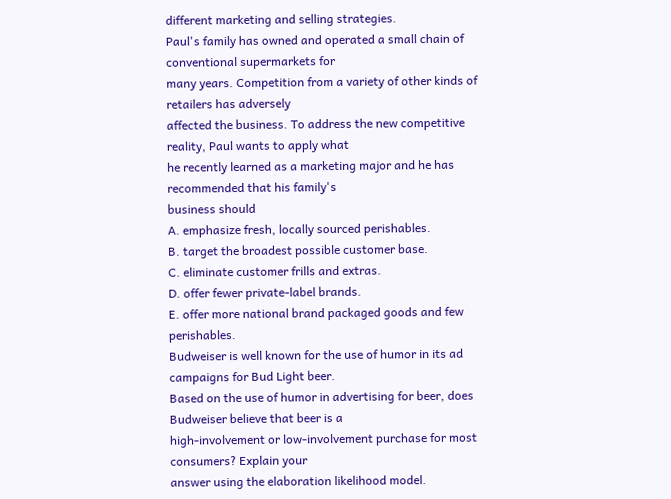different marketing and selling strategies.
Paul's family has owned and operated a small chain of conventional supermarkets for
many years. Competition from a variety of other kinds of retailers has adversely
affected the business. To address the new competitive reality, Paul wants to apply what
he recently learned as a marketing major and he has recommended that his family's
business should
A. emphasize fresh, locally sourced perishables.
B. target the broadest possible customer base.
C. eliminate customer frills and extras.
D. offer fewer private-label brands.
E. offer more national brand packaged goods and few perishables.
Budweiser is well known for the use of humor in its ad campaigns for Bud Light beer.
Based on the use of humor in advertising for beer, does Budweiser believe that beer is a
high-involvement or low-involvement purchase for most consumers? Explain your
answer using the elaboration likelihood model.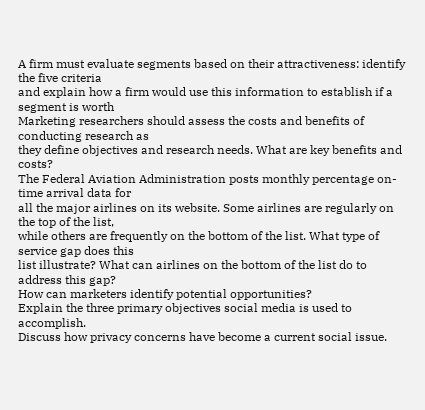A firm must evaluate segments based on their attractiveness: identify the five criteria
and explain how a firm would use this information to establish if a segment is worth
Marketing researchers should assess the costs and benefits of conducting research as
they define objectives and research needs. What are key benefits and costs?
The Federal Aviation Administration posts monthly percentage on-time arrival data for
all the major airlines on its website. Some airlines are regularly on the top of the list,
while others are frequently on the bottom of the list. What type of service gap does this
list illustrate? What can airlines on the bottom of the list do to address this gap?
How can marketers identify potential opportunities?
Explain the three primary objectives social media is used to accomplish.
Discuss how privacy concerns have become a current social issue.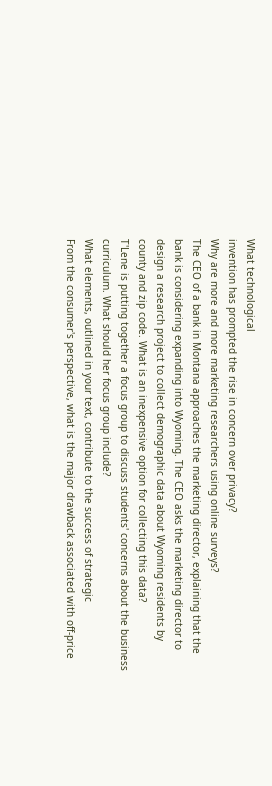What technological
invention has prompted the rise in concern over privacy?
Why are more and more marketing researchers using online surveys?
The CEO of a bank in Montana approaches the marketing director, explaining that the
bank is considering expanding into Wyoming. The CEO asks the marketing director to
design a research project to collect demographic data about Wyoming residents by
county and zip code. What is an inexpensive option for collecting this data?
T'Lene is putting together a focus group to discuss students' concerns about the business
curriculum. What should her focus group include?
What elements, outlined in your text, contribute to the success of strategic
From the consumer's perspective, what is the major drawback associated with off-price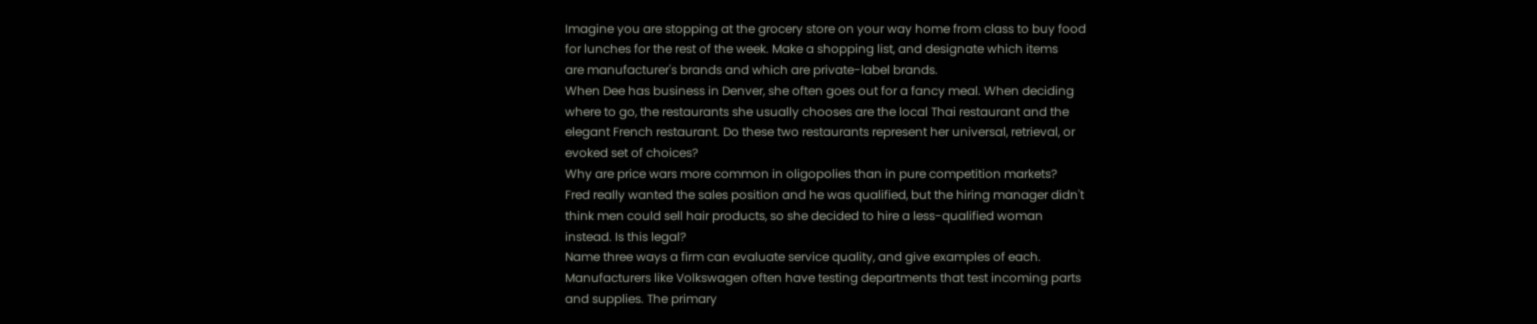Imagine you are stopping at the grocery store on your way home from class to buy food
for lunches for the rest of the week. Make a shopping list, and designate which items
are manufacturer's brands and which are private-label brands.
When Dee has business in Denver, she often goes out for a fancy meal. When deciding
where to go, the restaurants she usually chooses are the local Thai restaurant and the
elegant French restaurant. Do these two restaurants represent her universal, retrieval, or
evoked set of choices?
Why are price wars more common in oligopolies than in pure competition markets?
Fred really wanted the sales position and he was qualified, but the hiring manager didn't
think men could sell hair products, so she decided to hire a less-qualified woman
instead. Is this legal?
Name three ways a firm can evaluate service quality, and give examples of each.
Manufacturers like Volkswagen often have testing departments that test incoming parts
and supplies. The primary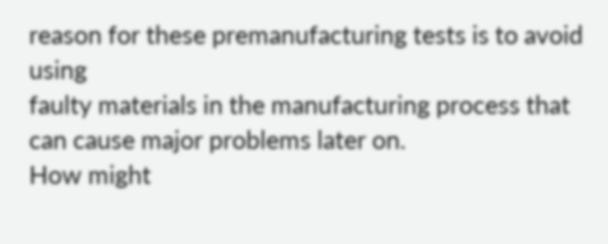reason for these premanufacturing tests is to avoid using
faulty materials in the manufacturing process that can cause major problems later on.
How might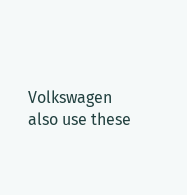Volkswagen also use these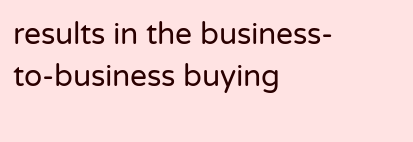results in the business-to-business buying